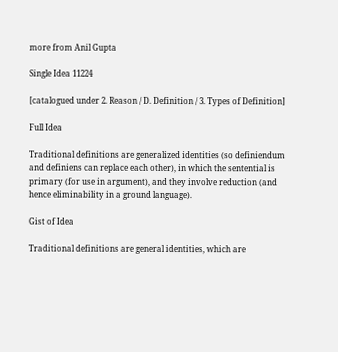more from Anil Gupta

Single Idea 11224

[catalogued under 2. Reason / D. Definition / 3. Types of Definition]

Full Idea

Traditional definitions are generalized identities (so definiendum and definiens can replace each other), in which the sentential is primary (for use in argument), and they involve reduction (and hence eliminability in a ground language).

Gist of Idea

Traditional definitions are general identities, which are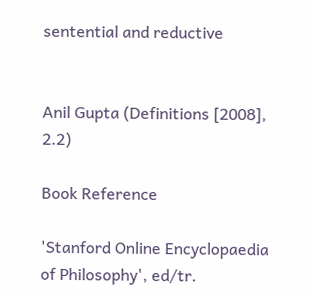sentential and reductive


Anil Gupta (Definitions [2008], 2.2)

Book Reference

'Stanford Online Encyclopaedia of Philosophy', ed/tr.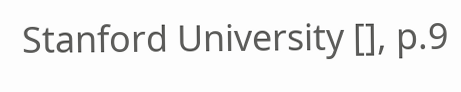Stanford University [], p.9